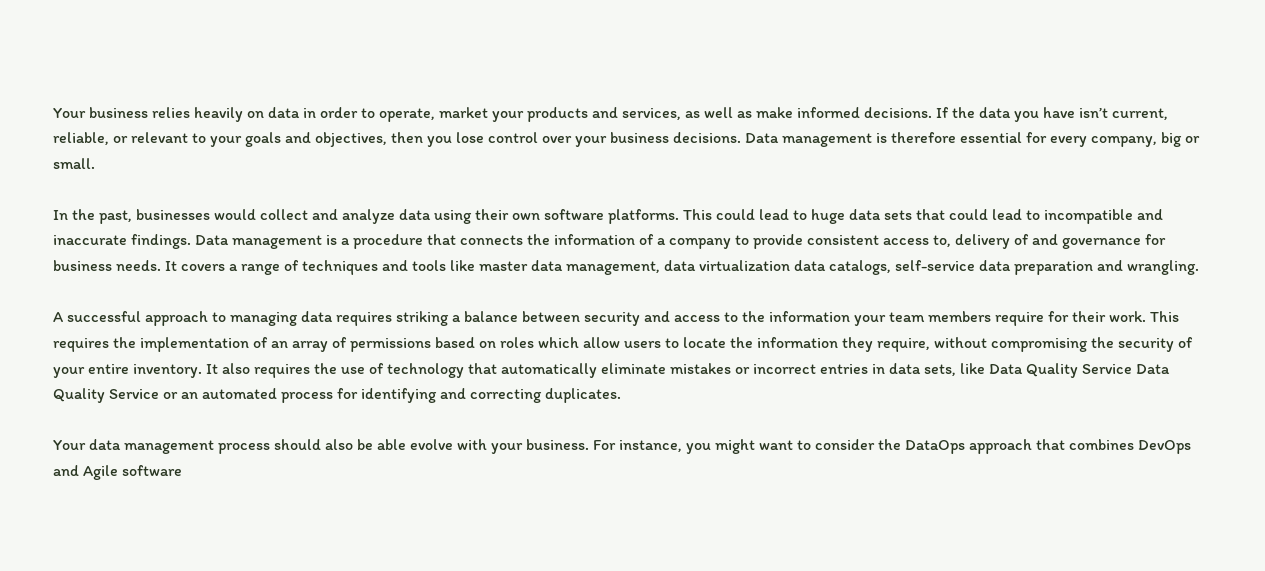Your business relies heavily on data in order to operate, market your products and services, as well as make informed decisions. If the data you have isn’t current, reliable, or relevant to your goals and objectives, then you lose control over your business decisions. Data management is therefore essential for every company, big or small.

In the past, businesses would collect and analyze data using their own software platforms. This could lead to huge data sets that could lead to incompatible and inaccurate findings. Data management is a procedure that connects the information of a company to provide consistent access to, delivery of and governance for business needs. It covers a range of techniques and tools like master data management, data virtualization data catalogs, self-service data preparation and wrangling.

A successful approach to managing data requires striking a balance between security and access to the information your team members require for their work. This requires the implementation of an array of permissions based on roles which allow users to locate the information they require, without compromising the security of your entire inventory. It also requires the use of technology that automatically eliminate mistakes or incorrect entries in data sets, like Data Quality Service Data Quality Service or an automated process for identifying and correcting duplicates.

Your data management process should also be able evolve with your business. For instance, you might want to consider the DataOps approach that combines DevOps and Agile software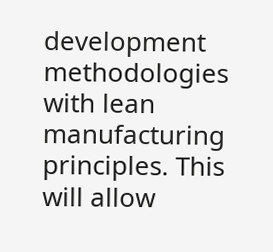development methodologies with lean manufacturing principles. This will allow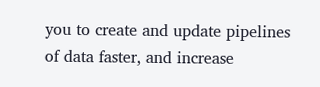you to create and update pipelines of data faster, and increase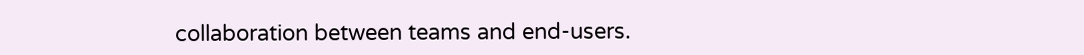collaboration between teams and end-users.